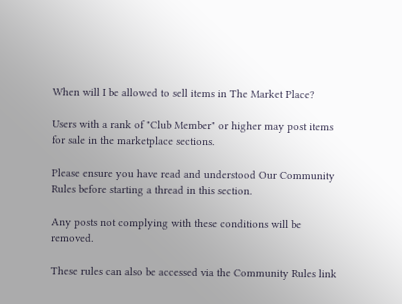When will I be allowed to sell items in The Market Place?

Users with a rank of "Club Member" or higher may post items for sale in the marketplace sections.

Please ensure you have read and understood Our Community Rules before starting a thread in this section.

Any posts not complying with these conditions will be removed.

These rules can also be accessed via the Community Rules link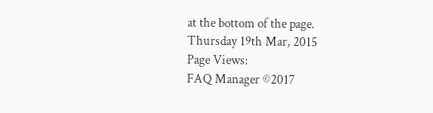at the bottom of the page.
Thursday 19th Mar, 2015
Page Views:
FAQ Manager ©2017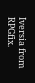Iversia from RPGfix.